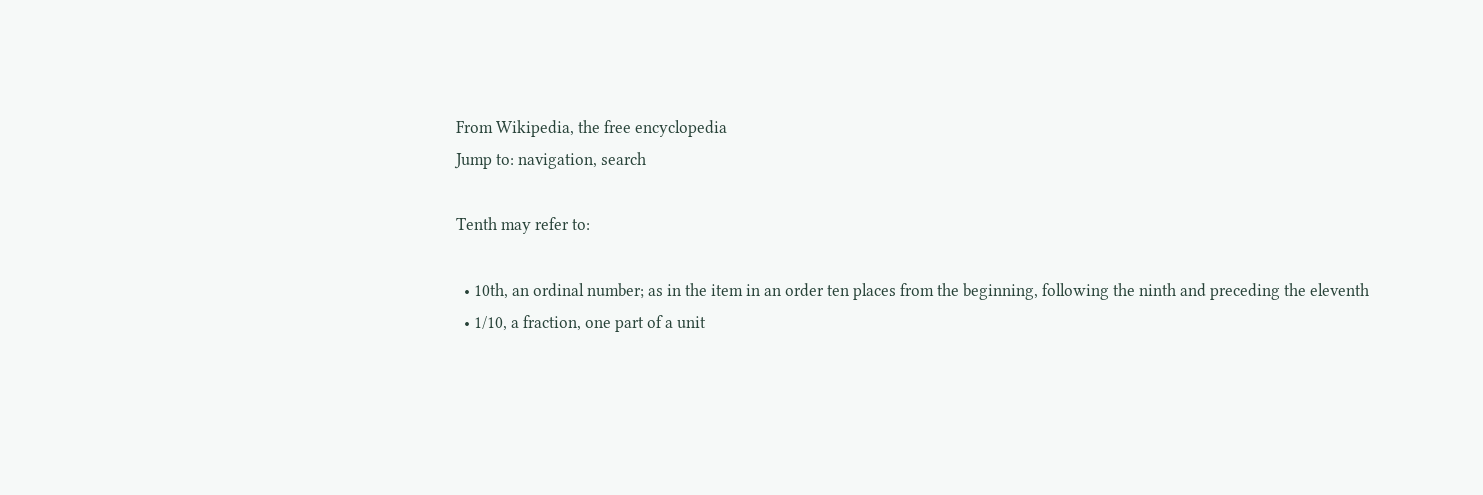From Wikipedia, the free encyclopedia
Jump to: navigation, search

Tenth may refer to:

  • 10th, an ordinal number; as in the item in an order ten places from the beginning, following the ninth and preceding the eleventh
  • 1/10, a fraction, one part of a unit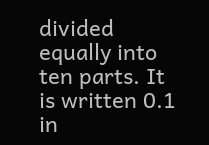divided equally into ten parts. It is written 0.1 in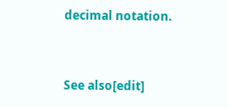decimal notation.


See also[edit]